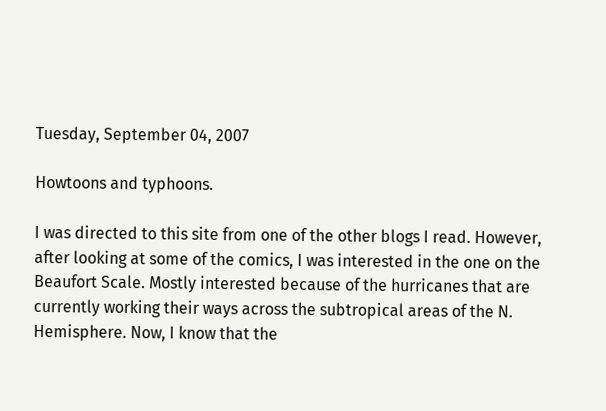Tuesday, September 04, 2007

Howtoons and typhoons.

I was directed to this site from one of the other blogs I read. However, after looking at some of the comics, I was interested in the one on the Beaufort Scale. Mostly interested because of the hurricanes that are currently working their ways across the subtropical areas of the N. Hemisphere. Now, I know that the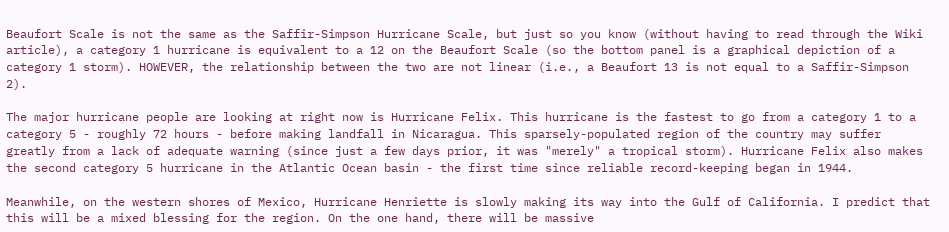Beaufort Scale is not the same as the Saffir-Simpson Hurricane Scale, but just so you know (without having to read through the Wiki article), a category 1 hurricane is equivalent to a 12 on the Beaufort Scale (so the bottom panel is a graphical depiction of a category 1 storm). HOWEVER, the relationship between the two are not linear (i.e., a Beaufort 13 is not equal to a Saffir-Simpson 2).

The major hurricane people are looking at right now is Hurricane Felix. This hurricane is the fastest to go from a category 1 to a category 5 - roughly 72 hours - before making landfall in Nicaragua. This sparsely-populated region of the country may suffer greatly from a lack of adequate warning (since just a few days prior, it was "merely" a tropical storm). Hurricane Felix also makes the second category 5 hurricane in the Atlantic Ocean basin - the first time since reliable record-keeping began in 1944.

Meanwhile, on the western shores of Mexico, Hurricane Henriette is slowly making its way into the Gulf of California. I predict that this will be a mixed blessing for the region. On the one hand, there will be massive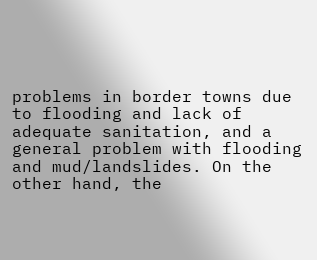problems in border towns due to flooding and lack of adequate sanitation, and a general problem with flooding and mud/landslides. On the other hand, the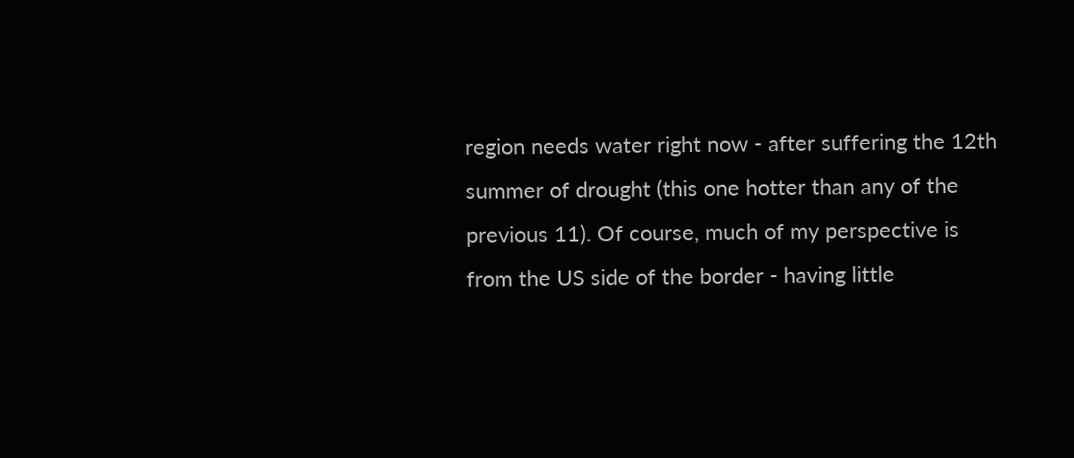region needs water right now - after suffering the 12th summer of drought (this one hotter than any of the previous 11). Of course, much of my perspective is from the US side of the border - having little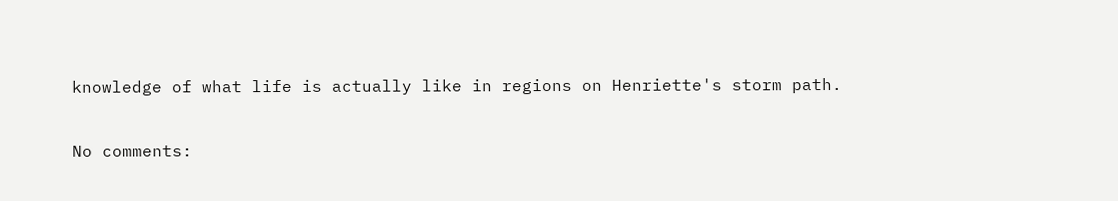knowledge of what life is actually like in regions on Henriette's storm path.

No comments: